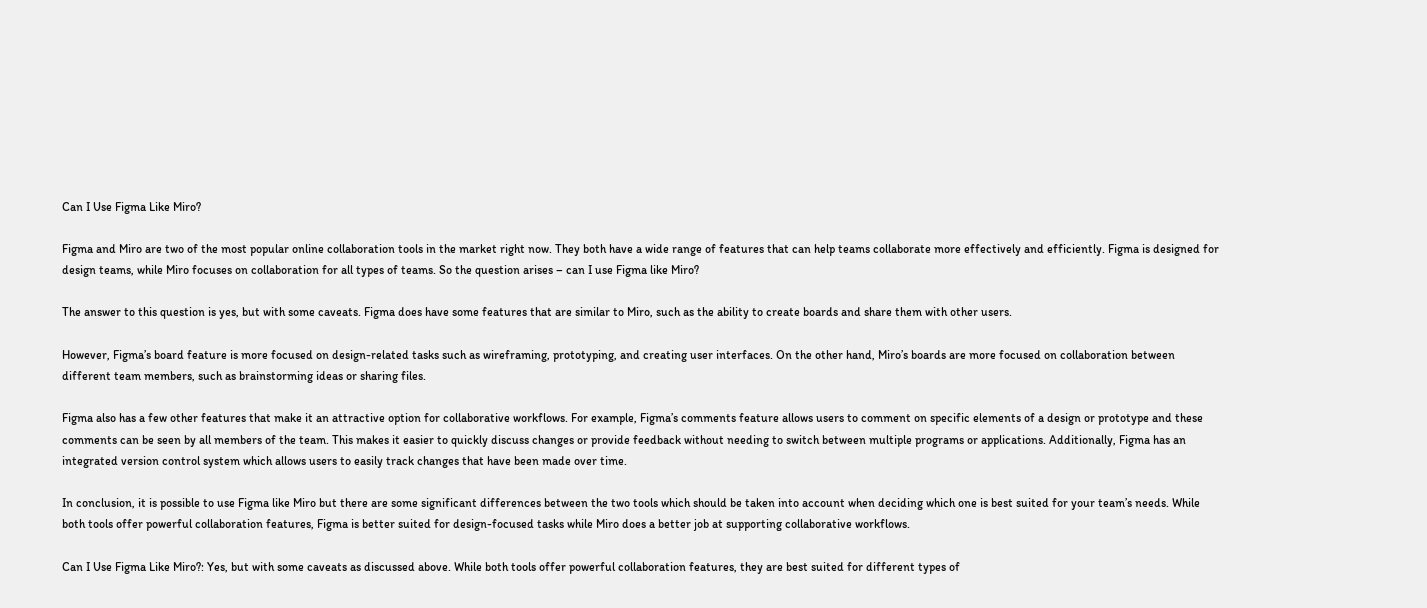Can I Use Figma Like Miro?

Figma and Miro are two of the most popular online collaboration tools in the market right now. They both have a wide range of features that can help teams collaborate more effectively and efficiently. Figma is designed for design teams, while Miro focuses on collaboration for all types of teams. So the question arises – can I use Figma like Miro?

The answer to this question is yes, but with some caveats. Figma does have some features that are similar to Miro, such as the ability to create boards and share them with other users.

However, Figma’s board feature is more focused on design-related tasks such as wireframing, prototyping, and creating user interfaces. On the other hand, Miro’s boards are more focused on collaboration between different team members, such as brainstorming ideas or sharing files.

Figma also has a few other features that make it an attractive option for collaborative workflows. For example, Figma’s comments feature allows users to comment on specific elements of a design or prototype and these comments can be seen by all members of the team. This makes it easier to quickly discuss changes or provide feedback without needing to switch between multiple programs or applications. Additionally, Figma has an integrated version control system which allows users to easily track changes that have been made over time.

In conclusion, it is possible to use Figma like Miro but there are some significant differences between the two tools which should be taken into account when deciding which one is best suited for your team’s needs. While both tools offer powerful collaboration features, Figma is better suited for design-focused tasks while Miro does a better job at supporting collaborative workflows.

Can I Use Figma Like Miro?: Yes, but with some caveats as discussed above. While both tools offer powerful collaboration features, they are best suited for different types of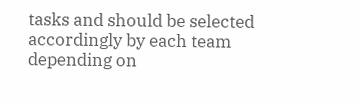tasks and should be selected accordingly by each team depending on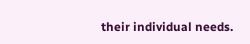their individual needs.